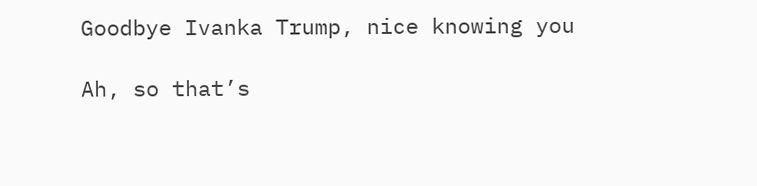Goodbye Ivanka Trump, nice knowing you

Ah, so that’s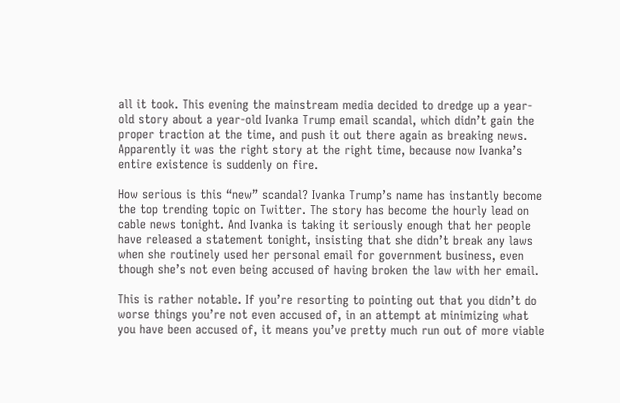all it took. This evening the mainstream media decided to dredge up a year-old story about a year-old Ivanka Trump email scandal, which didn’t gain the proper traction at the time, and push it out there again as breaking news. Apparently it was the right story at the right time, because now Ivanka’s entire existence is suddenly on fire.

How serious is this “new” scandal? Ivanka Trump’s name has instantly become the top trending topic on Twitter. The story has become the hourly lead on cable news tonight. And Ivanka is taking it seriously enough that her people have released a statement tonight, insisting that she didn’t break any laws when she routinely used her personal email for government business, even though she’s not even being accused of having broken the law with her email.

This is rather notable. If you’re resorting to pointing out that you didn’t do worse things you’re not even accused of, in an attempt at minimizing what you have been accused of, it means you’ve pretty much run out of more viable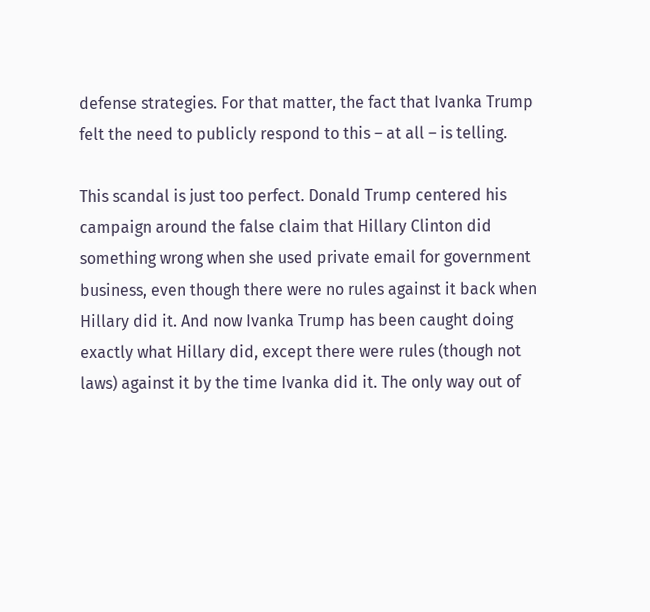defense strategies. For that matter, the fact that Ivanka Trump felt the need to publicly respond to this – at all – is telling.

This scandal is just too perfect. Donald Trump centered his campaign around the false claim that Hillary Clinton did something wrong when she used private email for government business, even though there were no rules against it back when Hillary did it. And now Ivanka Trump has been caught doing exactly what Hillary did, except there were rules (though not laws) against it by the time Ivanka did it. The only way out of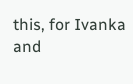this, for Ivanka and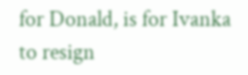for Donald, is for Ivanka to resign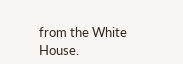from the White House.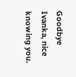Goodbye Ivanka, nice knowing you.